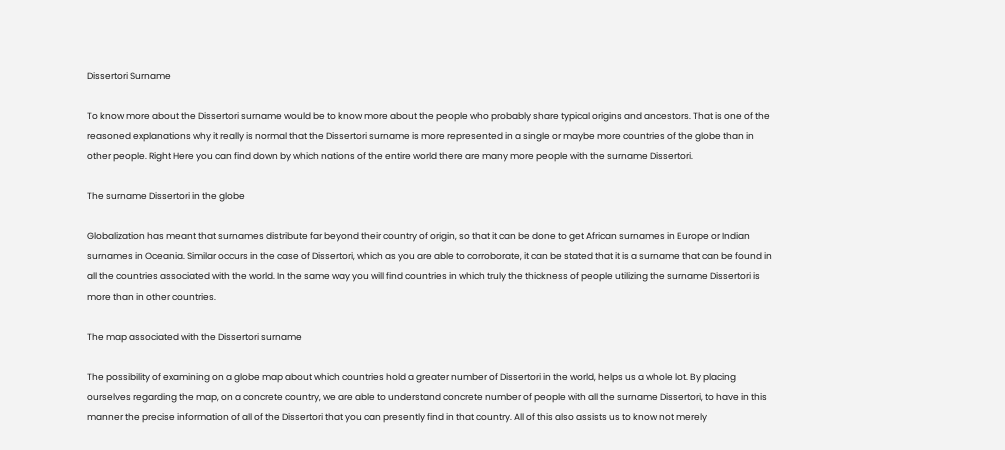Dissertori Surname

To know more about the Dissertori surname would be to know more about the people who probably share typical origins and ancestors. That is one of the reasoned explanations why it really is normal that the Dissertori surname is more represented in a single or maybe more countries of the globe than in other people. Right Here you can find down by which nations of the entire world there are many more people with the surname Dissertori.

The surname Dissertori in the globe

Globalization has meant that surnames distribute far beyond their country of origin, so that it can be done to get African surnames in Europe or Indian surnames in Oceania. Similar occurs in the case of Dissertori, which as you are able to corroborate, it can be stated that it is a surname that can be found in all the countries associated with the world. In the same way you will find countries in which truly the thickness of people utilizing the surname Dissertori is more than in other countries.

The map associated with the Dissertori surname

The possibility of examining on a globe map about which countries hold a greater number of Dissertori in the world, helps us a whole lot. By placing ourselves regarding the map, on a concrete country, we are able to understand concrete number of people with all the surname Dissertori, to have in this manner the precise information of all of the Dissertori that you can presently find in that country. All of this also assists us to know not merely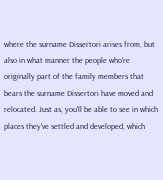where the surname Dissertori arises from, but also in what manner the people who're originally part of the family members that bears the surname Dissertori have moved and relocated. Just as, you'll be able to see in which places they've settled and developed, which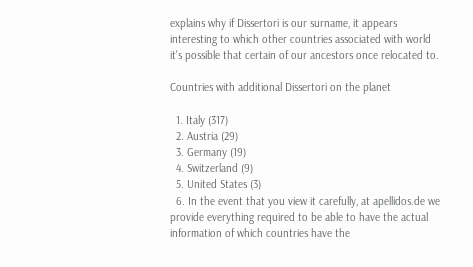explains why if Dissertori is our surname, it appears interesting to which other countries associated with world it's possible that certain of our ancestors once relocated to.

Countries with additional Dissertori on the planet

  1. Italy (317)
  2. Austria (29)
  3. Germany (19)
  4. Switzerland (9)
  5. United States (3)
  6. In the event that you view it carefully, at apellidos.de we provide everything required to be able to have the actual information of which countries have the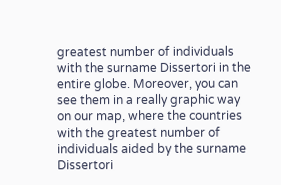greatest number of individuals with the surname Dissertori in the entire globe. Moreover, you can see them in a really graphic way on our map, where the countries with the greatest number of individuals aided by the surname Dissertori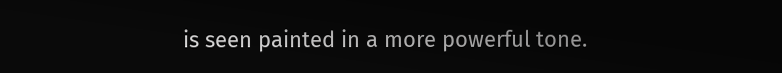is seen painted in a more powerful tone.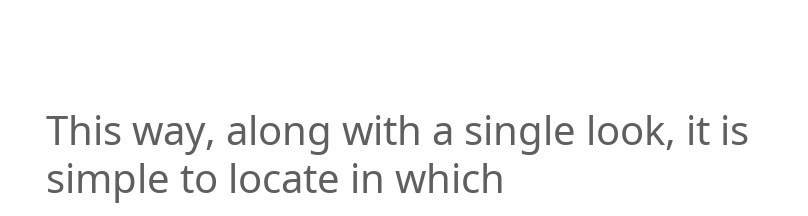This way, along with a single look, it is simple to locate in which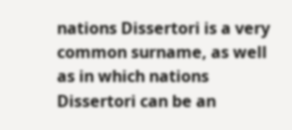nations Dissertori is a very common surname, as well as in which nations Dissertori can be an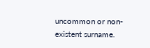uncommon or non-existent surname.